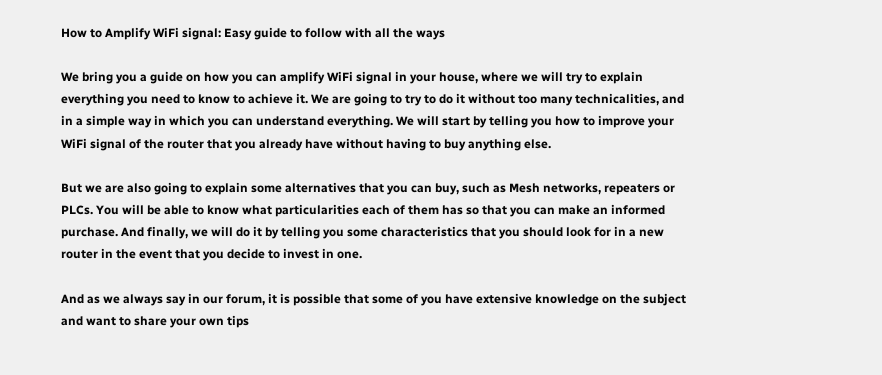How to Amplify WiFi signal: Easy guide to follow with all the ways

We bring you a guide on how you can amplify WiFi signal in your house, where we will try to explain everything you need to know to achieve it. We are going to try to do it without too many technicalities, and in a simple way in which you can understand everything. We will start by telling you how to improve your WiFi signal of the router that you already have without having to buy anything else.

But we are also going to explain some alternatives that you can buy, such as Mesh networks, repeaters or PLCs. You will be able to know what particularities each of them has so that you can make an informed purchase. And finally, we will do it by telling you some characteristics that you should look for in a new router in the event that you decide to invest in one.

And as we always say in our forum, it is possible that some of you have extensive knowledge on the subject and want to share your own tips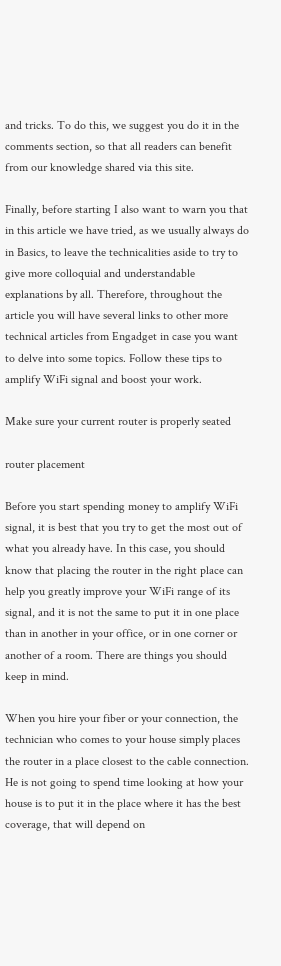and tricks. To do this, we suggest you do it in the comments section, so that all readers can benefit from our knowledge shared via this site.

Finally, before starting I also want to warn you that in this article we have tried, as we usually always do in Basics, to leave the technicalities aside to try to give more colloquial and understandable explanations by all. Therefore, throughout the article you will have several links to other more technical articles from Engadget in case you want to delve into some topics. Follow these tips to amplify WiFi signal and boost your work.

Make sure your current router is properly seated

router placement

Before you start spending money to amplify WiFi signal, it is best that you try to get the most out of what you already have. In this case, you should know that placing the router in the right place can help you greatly improve your WiFi range of its signal, and it is not the same to put it in one place than in another in your office, or in one corner or another of a room. There are things you should keep in mind.

When you hire your fiber or your connection, the technician who comes to your house simply places the router in a place closest to the cable connection. He is not going to spend time looking at how your house is to put it in the place where it has the best coverage, that will depend on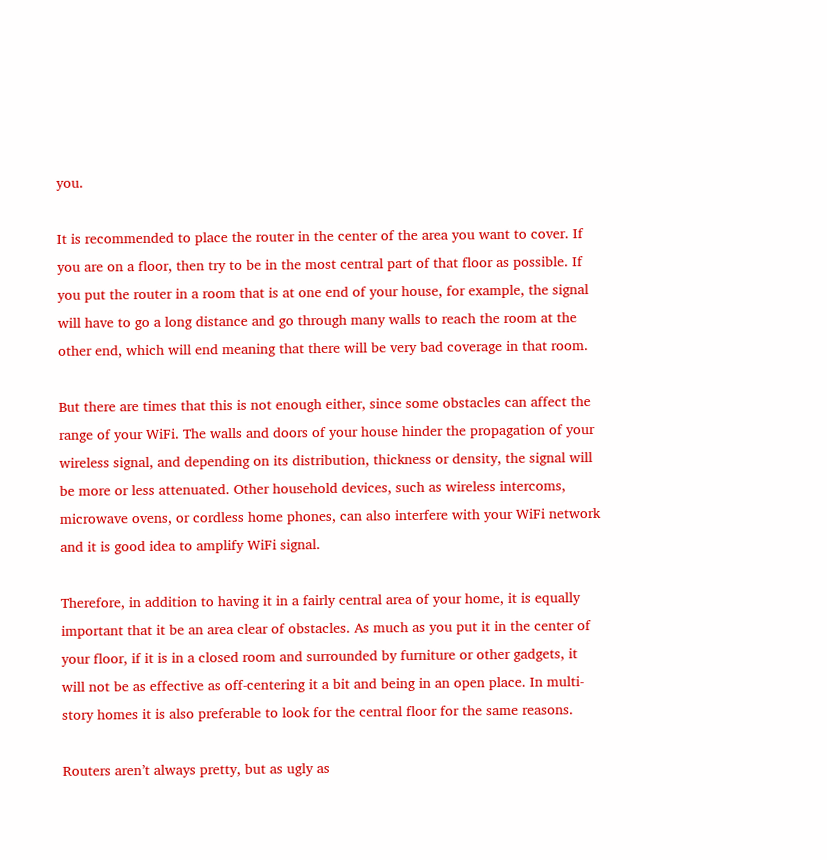you.

It is recommended to place the router in the center of the area you want to cover. If you are on a floor, then try to be in the most central part of that floor as possible. If you put the router in a room that is at one end of your house, for example, the signal will have to go a long distance and go through many walls to reach the room at the other end, which will end meaning that there will be very bad coverage in that room.

But there are times that this is not enough either, since some obstacles can affect the range of your WiFi. The walls and doors of your house hinder the propagation of your wireless signal, and depending on its distribution, thickness or density, the signal will be more or less attenuated. Other household devices, such as wireless intercoms, microwave ovens, or cordless home phones, can also interfere with your WiFi network and it is good idea to amplify WiFi signal.

Therefore, in addition to having it in a fairly central area of your home, it is equally important that it be an area clear of obstacles. As much as you put it in the center of your floor, if it is in a closed room and surrounded by furniture or other gadgets, it will not be as effective as off-centering it a bit and being in an open place. In multi-story homes it is also preferable to look for the central floor for the same reasons.

Routers aren’t always pretty, but as ugly as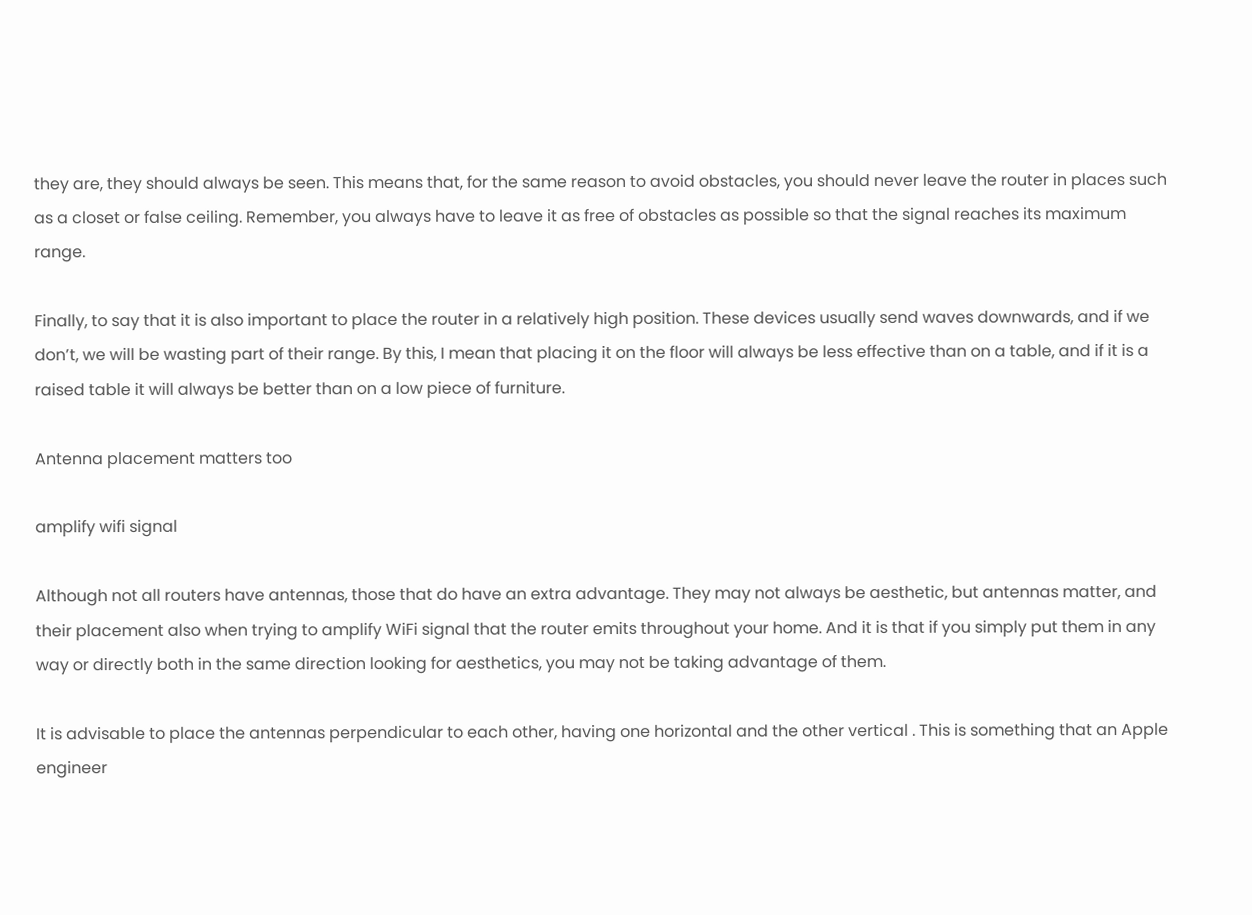they are, they should always be seen. This means that, for the same reason to avoid obstacles, you should never leave the router in places such as a closet or false ceiling. Remember, you always have to leave it as free of obstacles as possible so that the signal reaches its maximum range.

Finally, to say that it is also important to place the router in a relatively high position. These devices usually send waves downwards, and if we don’t, we will be wasting part of their range. By this, I mean that placing it on the floor will always be less effective than on a table, and if it is a raised table it will always be better than on a low piece of furniture.

Antenna placement matters too

amplify wifi signal

Although not all routers have antennas, those that do have an extra advantage. They may not always be aesthetic, but antennas matter, and their placement also when trying to amplify WiFi signal that the router emits throughout your home. And it is that if you simply put them in any way or directly both in the same direction looking for aesthetics, you may not be taking advantage of them.

It is advisable to place the antennas perpendicular to each other, having one horizontal and the other vertical . This is something that an Apple engineer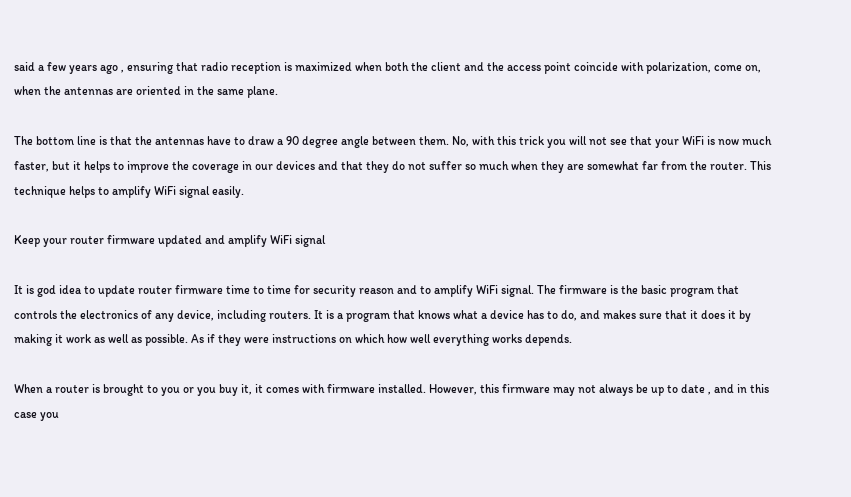said a few years ago , ensuring that radio reception is maximized when both the client and the access point coincide with polarization, come on, when the antennas are oriented in the same plane.

The bottom line is that the antennas have to draw a 90 degree angle between them. No, with this trick you will not see that your WiFi is now much faster, but it helps to improve the coverage in our devices and that they do not suffer so much when they are somewhat far from the router. This technique helps to amplify WiFi signal easily.

Keep your router firmware updated and amplify WiFi signal

It is god idea to update router firmware time to time for security reason and to amplify WiFi signal. The firmware is the basic program that controls the electronics of any device, including routers. It is a program that knows what a device has to do, and makes sure that it does it by making it work as well as possible. As if they were instructions on which how well everything works depends.

When a router is brought to you or you buy it, it comes with firmware installed. However, this firmware may not always be up to date , and in this case you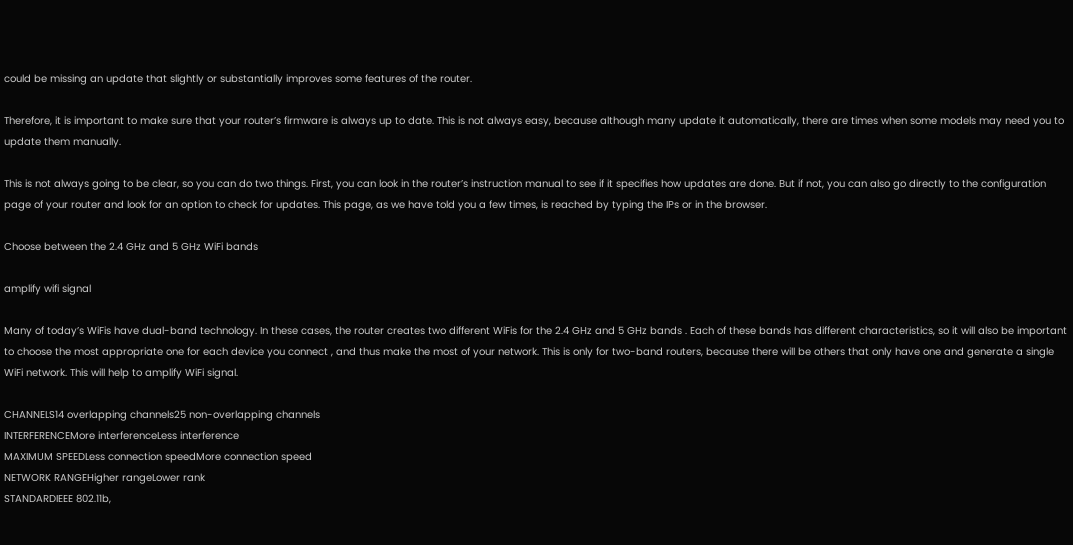could be missing an update that slightly or substantially improves some features of the router.

Therefore, it is important to make sure that your router’s firmware is always up to date. This is not always easy, because although many update it automatically, there are times when some models may need you to update them manually.

This is not always going to be clear, so you can do two things. First, you can look in the router’s instruction manual to see if it specifies how updates are done. But if not, you can also go directly to the configuration page of your router and look for an option to check for updates. This page, as we have told you a few times, is reached by typing the IPs or in the browser.

Choose between the 2.4 GHz and 5 GHz WiFi bands

amplify wifi signal

Many of today’s WiFis have dual-band technology. In these cases, the router creates two different WiFis for the 2.4 GHz and 5 GHz bands . Each of these bands has different characteristics, so it will also be important to choose the most appropriate one for each device you connect , and thus make the most of your network. This is only for two-band routers, because there will be others that only have one and generate a single WiFi network. This will help to amplify WiFi signal.

CHANNELS14 overlapping channels25 non-overlapping channels
INTERFERENCEMore interferenceLess interference
MAXIMUM SPEEDLess connection speedMore connection speed
NETWORK RANGEHigher rangeLower rank
STANDARDIEEE 802.11b,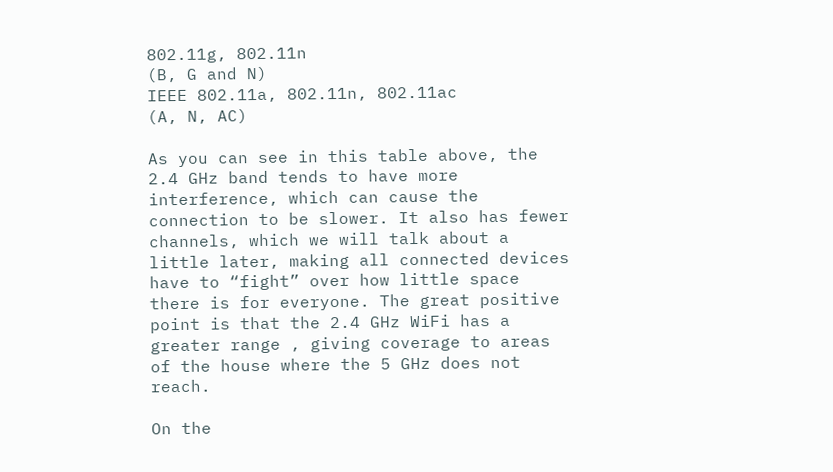802.11g, 802.11n
(B, G and N)
IEEE 802.11a, 802.11n, 802.11ac
(A, N, AC)

As you can see in this table above, the 2.4 GHz band tends to have more interference, which can cause the connection to be slower. It also has fewer channels, which we will talk about a little later, making all connected devices have to “fight” over how little space there is for everyone. The great positive point is that the 2.4 GHz WiFi has a greater range , giving coverage to areas of the house where the 5 GHz does not reach.

On the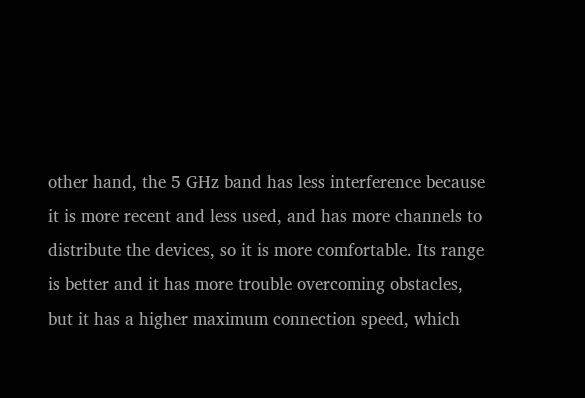other hand, the 5 GHz band has less interference because it is more recent and less used, and has more channels to distribute the devices, so it is more comfortable. Its range is better and it has more trouble overcoming obstacles, but it has a higher maximum connection speed, which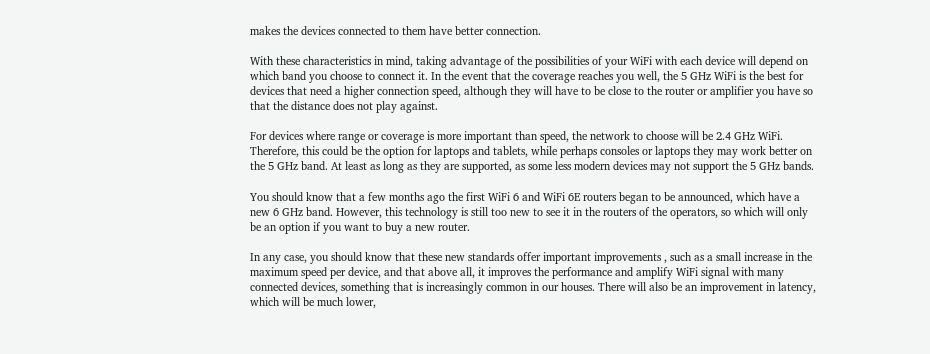makes the devices connected to them have better connection.

With these characteristics in mind, taking advantage of the possibilities of your WiFi with each device will depend on which band you choose to connect it. In the event that the coverage reaches you well, the 5 GHz WiFi is the best for devices that need a higher connection speed, although they will have to be close to the router or amplifier you have so that the distance does not play against.

For devices where range or coverage is more important than speed, the network to choose will be 2.4 GHz WiFi. Therefore, this could be the option for laptops and tablets, while perhaps consoles or laptops they may work better on the 5 GHz band. At least as long as they are supported, as some less modern devices may not support the 5 GHz bands.

You should know that a few months ago the first WiFi 6 and WiFi 6E routers began to be announced, which have a new 6 GHz band. However, this technology is still too new to see it in the routers of the operators, so which will only be an option if you want to buy a new router.

In any case, you should know that these new standards offer important improvements , such as a small increase in the maximum speed per device, and that above all, it improves the performance and amplify WiFi signal with many connected devices, something that is increasingly common in our houses. There will also be an improvement in latency, which will be much lower,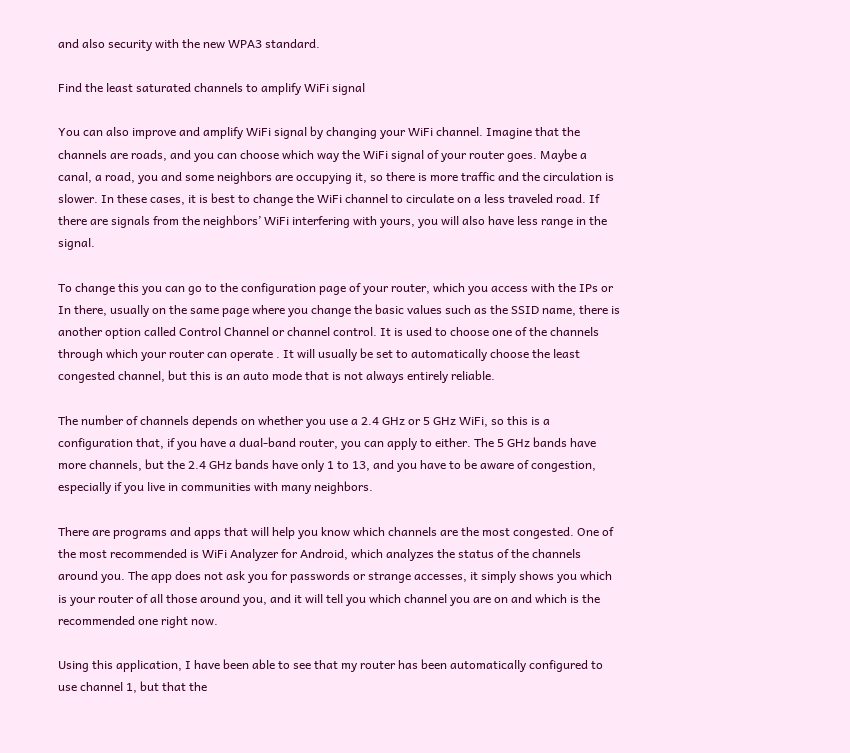and also security with the new WPA3 standard.

Find the least saturated channels to amplify WiFi signal

You can also improve and amplify WiFi signal by changing your WiFi channel. Imagine that the channels are roads, and you can choose which way the WiFi signal of your router goes. Maybe a canal, a road, you and some neighbors are occupying it, so there is more traffic and the circulation is slower. In these cases, it is best to change the WiFi channel to circulate on a less traveled road. If there are signals from the neighbors’ WiFi interfering with yours, you will also have less range in the signal.

To change this you can go to the configuration page of your router, which you access with the IPs or In there, usually on the same page where you change the basic values such as the SSID name, there is another option called Control Channel or channel control. It is used to choose one of the channels through which your router can operate . It will usually be set to automatically choose the least congested channel, but this is an auto mode that is not always entirely reliable.

The number of channels depends on whether you use a 2.4 GHz or 5 GHz WiFi, so this is a configuration that, if you have a dual-band router, you can apply to either. The 5 GHz bands have more channels, but the 2.4 GHz bands have only 1 to 13, and you have to be aware of congestion, especially if you live in communities with many neighbors.

There are programs and apps that will help you know which channels are the most congested. One of the most recommended is WiFi Analyzer for Android, which analyzes the status of the channels around you. The app does not ask you for passwords or strange accesses, it simply shows you which is your router of all those around you, and it will tell you which channel you are on and which is the recommended one right now.

Using this application, I have been able to see that my router has been automatically configured to use channel 1, but that the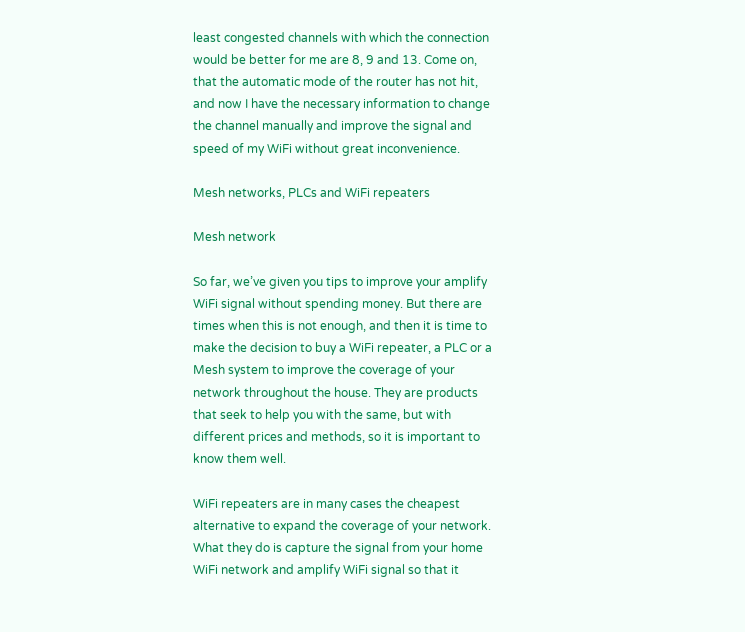least congested channels with which the connection would be better for me are 8, 9 and 13. Come on, that the automatic mode of the router has not hit, and now I have the necessary information to change the channel manually and improve the signal and speed of my WiFi without great inconvenience.

Mesh networks, PLCs and WiFi repeaters

Mesh network

So far, we’ve given you tips to improve your amplify WiFi signal without spending money. But there are times when this is not enough, and then it is time to make the decision to buy a WiFi repeater, a PLC or a Mesh system to improve the coverage of your network throughout the house. They are products that seek to help you with the same, but with different prices and methods, so it is important to know them well.

WiFi repeaters are in many cases the cheapest alternative to expand the coverage of your network. What they do is capture the signal from your home WiFi network and amplify WiFi signal so that it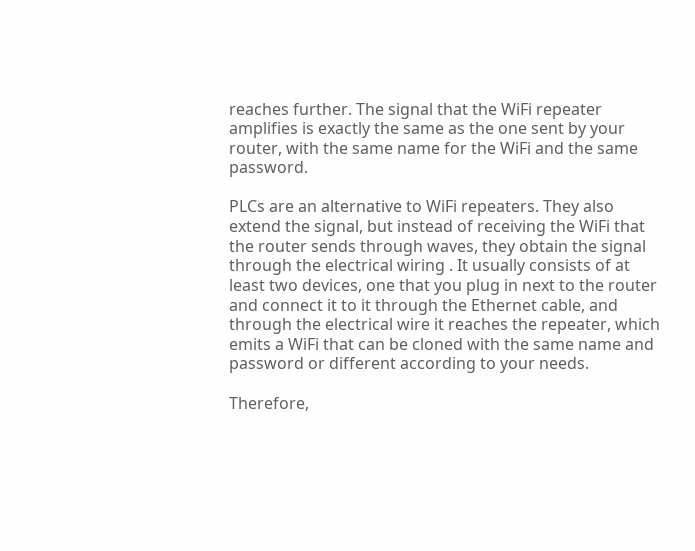reaches further. The signal that the WiFi repeater amplifies is exactly the same as the one sent by your router, with the same name for the WiFi and the same password.

PLCs are an alternative to WiFi repeaters. They also extend the signal, but instead of receiving the WiFi that the router sends through waves, they obtain the signal through the electrical wiring . It usually consists of at least two devices, one that you plug in next to the router and connect it to it through the Ethernet cable, and through the electrical wire it reaches the repeater, which emits a WiFi that can be cloned with the same name and password or different according to your needs.

Therefore,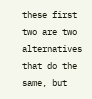these first two are two alternatives that do the same, but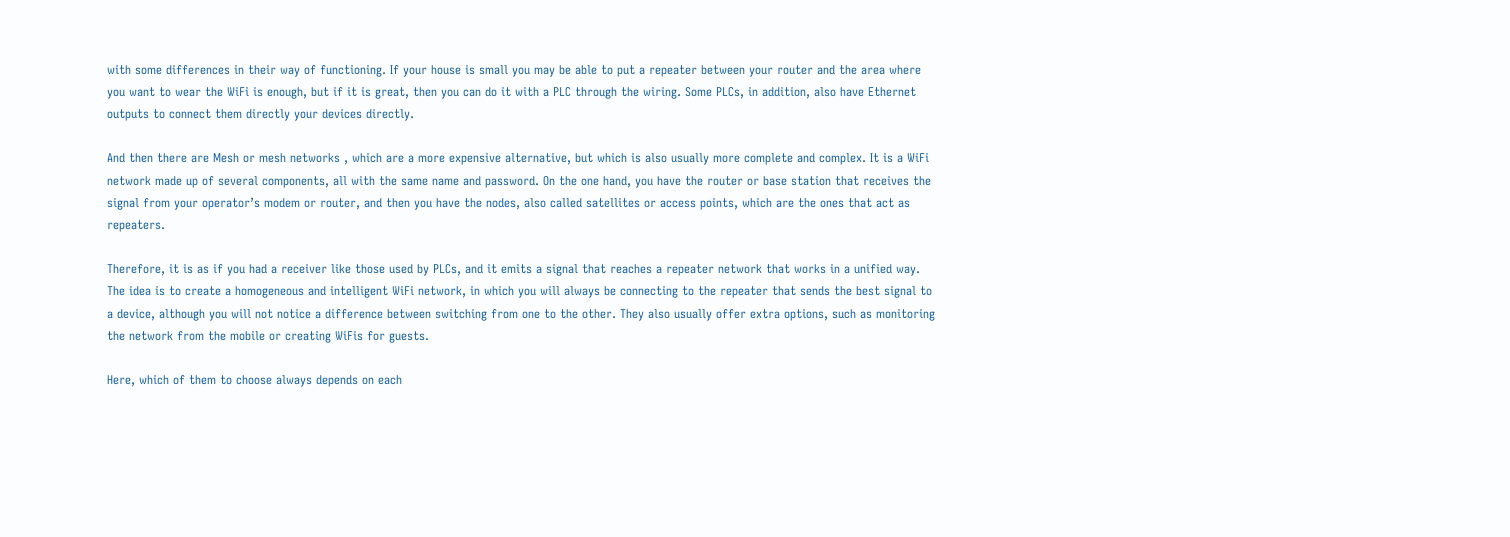with some differences in their way of functioning. If your house is small you may be able to put a repeater between your router and the area where you want to wear the WiFi is enough, but if it is great, then you can do it with a PLC through the wiring. Some PLCs, in addition, also have Ethernet outputs to connect them directly your devices directly.

And then there are Mesh or mesh networks , which are a more expensive alternative, but which is also usually more complete and complex. It is a WiFi network made up of several components, all with the same name and password. On the one hand, you have the router or base station that receives the signal from your operator’s modem or router, and then you have the nodes, also called satellites or access points, which are the ones that act as repeaters.

Therefore, it is as if you had a receiver like those used by PLCs, and it emits a signal that reaches a repeater network that works in a unified way. The idea is to create a homogeneous and intelligent WiFi network, in which you will always be connecting to the repeater that sends the best signal to a device, although you will not notice a difference between switching from one to the other. They also usually offer extra options, such as monitoring the network from the mobile or creating WiFis for guests.

Here, which of them to choose always depends on each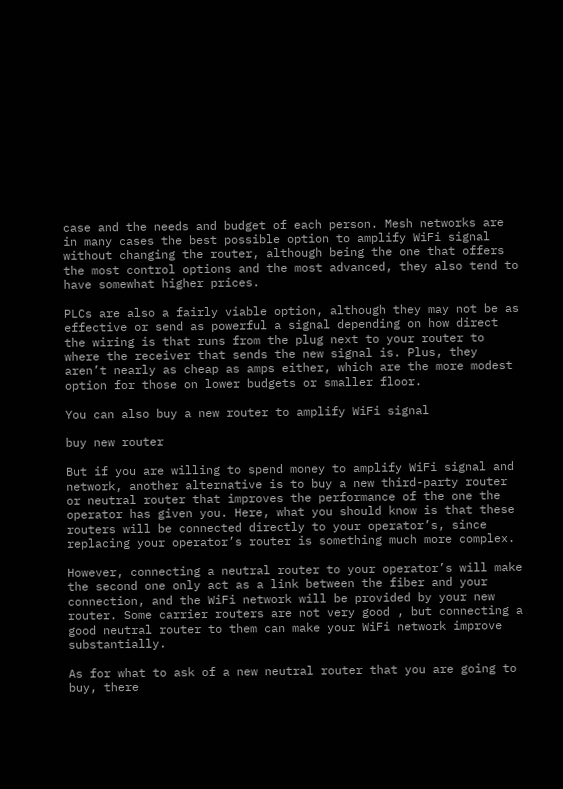case and the needs and budget of each person. Mesh networks are in many cases the best possible option to amplify WiFi signal without changing the router, although being the one that offers the most control options and the most advanced, they also tend to have somewhat higher prices.

PLCs are also a fairly viable option, although they may not be as effective or send as powerful a signal depending on how direct the wiring is that runs from the plug next to your router to where the receiver that sends the new signal is. Plus, they aren’t nearly as cheap as amps either, which are the more modest option for those on lower budgets or smaller floor.

You can also buy a new router to amplify WiFi signal

buy new router

But if you are willing to spend money to amplify WiFi signal and network, another alternative is to buy a new third-party router or neutral router that improves the performance of the one the operator has given you. Here, what you should know is that these routers will be connected directly to your operator’s, since replacing your operator’s router is something much more complex.

However, connecting a neutral router to your operator’s will make the second one only act as a link between the fiber and your connection, and the WiFi network will be provided by your new router. Some carrier routers are not very good , but connecting a good neutral router to them can make your WiFi network improve substantially.

As for what to ask of a new neutral router that you are going to buy, there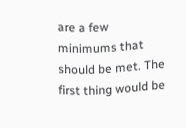are a few minimums that should be met. The first thing would be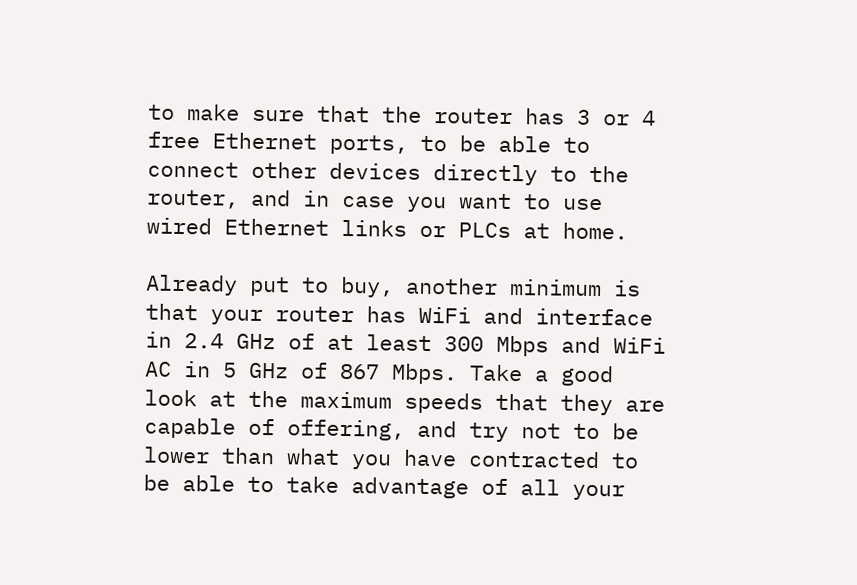to make sure that the router has 3 or 4 free Ethernet ports, to be able to connect other devices directly to the router, and in case you want to use wired Ethernet links or PLCs at home.

Already put to buy, another minimum is that your router has WiFi and interface in 2.4 GHz of at least 300 Mbps and WiFi AC in 5 GHz of 867 Mbps. Take a good look at the maximum speeds that they are capable of offering, and try not to be lower than what you have contracted to be able to take advantage of all your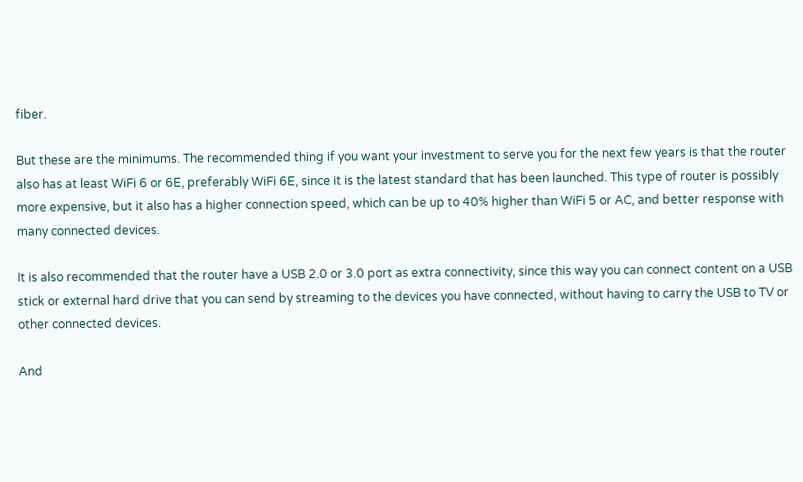fiber.

But these are the minimums. The recommended thing if you want your investment to serve you for the next few years is that the router also has at least WiFi 6 or 6E, preferably WiFi 6E, since it is the latest standard that has been launched. This type of router is possibly more expensive, but it also has a higher connection speed, which can be up to 40% higher than WiFi 5 or AC, and better response with many connected devices.

It is also recommended that the router have a USB 2.0 or 3.0 port as extra connectivity, since this way you can connect content on a USB stick or external hard drive that you can send by streaming to the devices you have connected, without having to carry the USB to TV or other connected devices.

And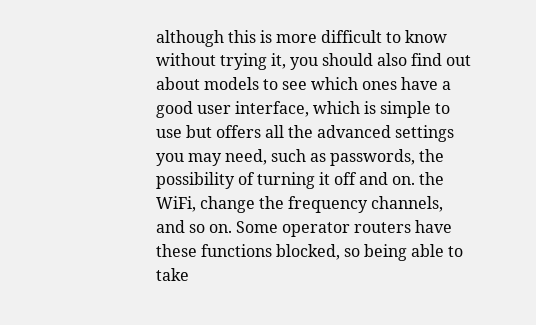although this is more difficult to know without trying it, you should also find out about models to see which ones have a good user interface, which is simple to use but offers all the advanced settings you may need, such as passwords, the possibility of turning it off and on. the WiFi, change the frequency channels, and so on. Some operator routers have these functions blocked, so being able to take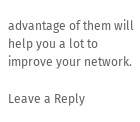advantage of them will help you a lot to improve your network.

Leave a Reply